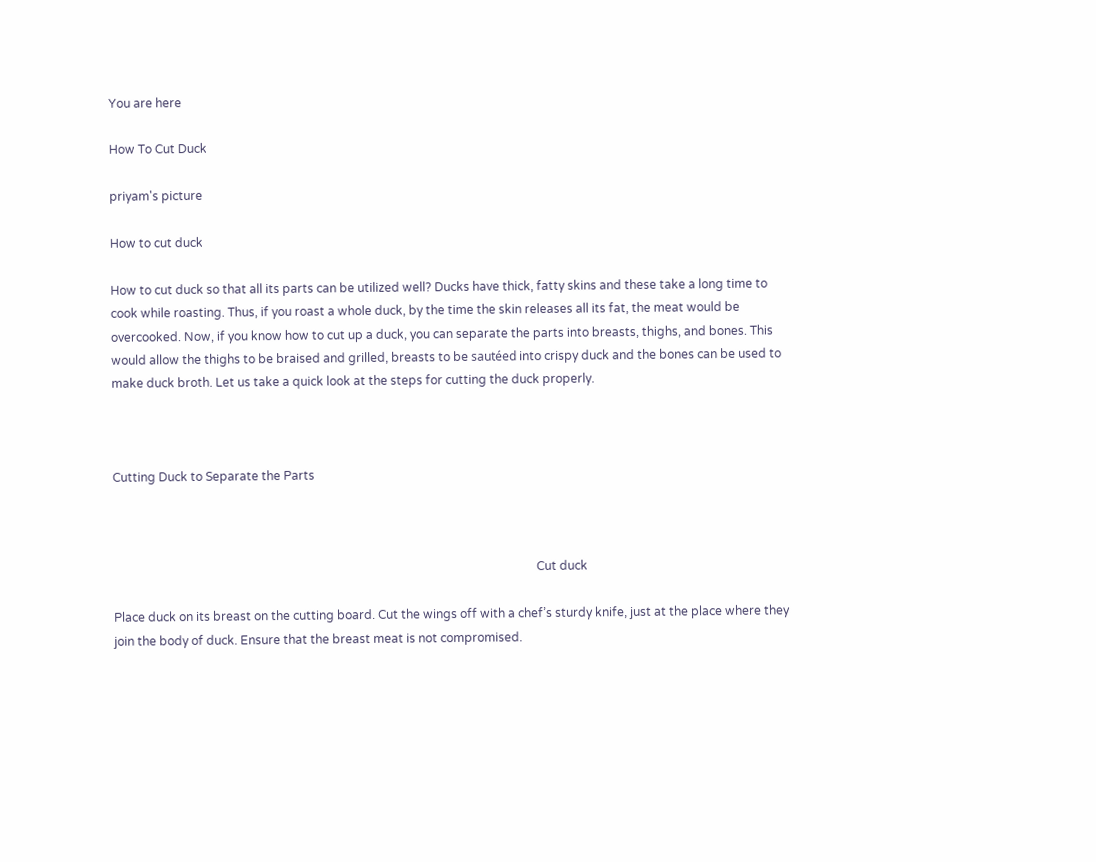You are here

How To Cut Duck

priyam's picture

How to cut duck

How to cut duck so that all its parts can be utilized well? Ducks have thick, fatty skins and these take a long time to cook while roasting. Thus, if you roast a whole duck, by the time the skin releases all its fat, the meat would be overcooked. Now, if you know how to cut up a duck, you can separate the parts into breasts, thighs, and bones. This would allow the thighs to be braised and grilled, breasts to be sautéed into crispy duck and the bones can be used to make duck broth. Let us take a quick look at the steps for cutting the duck properly.



Cutting Duck to Separate the Parts



                                                                                                                                             Cut duck

Place duck on its breast on the cutting board. Cut the wings off with a chef’s sturdy knife, just at the place where they join the body of duck. Ensure that the breast meat is not compromised.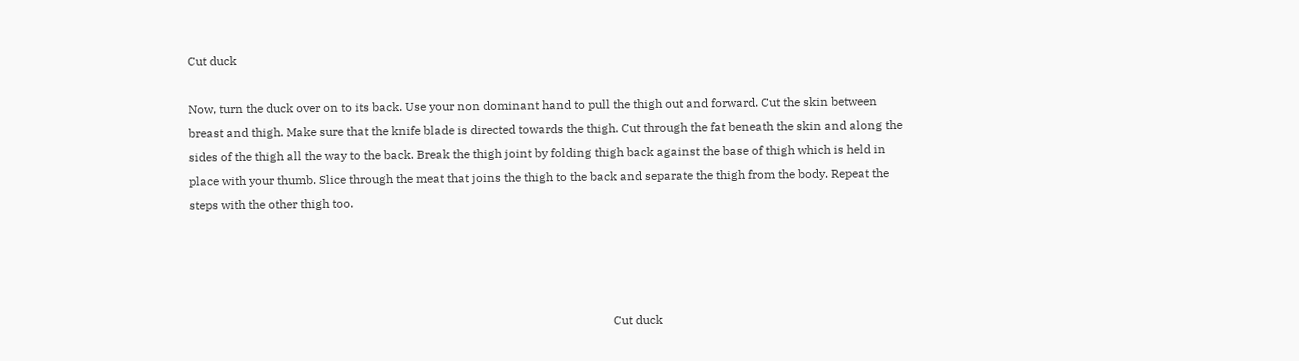Cut duck

Now, turn the duck over on to its back. Use your non dominant hand to pull the thigh out and forward. Cut the skin between breast and thigh. Make sure that the knife blade is directed towards the thigh. Cut through the fat beneath the skin and along the sides of the thigh all the way to the back. Break the thigh joint by folding thigh back against the base of thigh which is held in place with your thumb. Slice through the meat that joins the thigh to the back and separate the thigh from the body. Repeat the steps with the other thigh too.




                                                                                                                                             Cut duck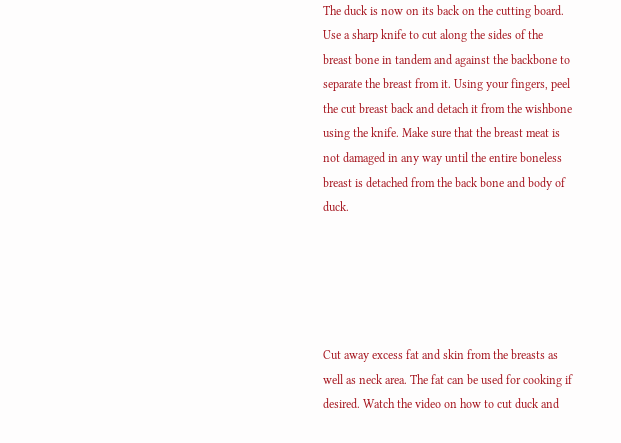The duck is now on its back on the cutting board. Use a sharp knife to cut along the sides of the breast bone in tandem and against the backbone to separate the breast from it. Using your fingers, peel the cut breast back and detach it from the wishbone using the knife. Make sure that the breast meat is not damaged in any way until the entire boneless breast is detached from the back bone and body of duck.





Cut away excess fat and skin from the breasts as well as neck area. The fat can be used for cooking if desired. Watch the video on how to cut duck and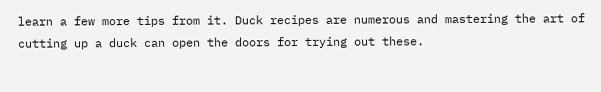learn a few more tips from it. Duck recipes are numerous and mastering the art of cutting up a duck can open the doors for trying out these.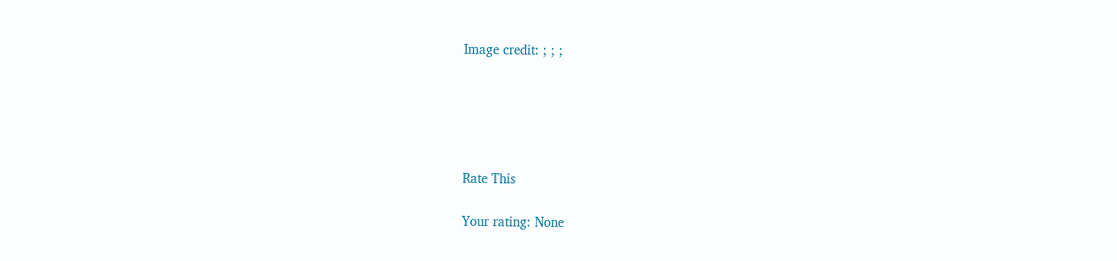Image credit: ; ; ;





Rate This

Your rating: None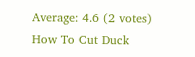Average: 4.6 (2 votes)
How To Cut Duck